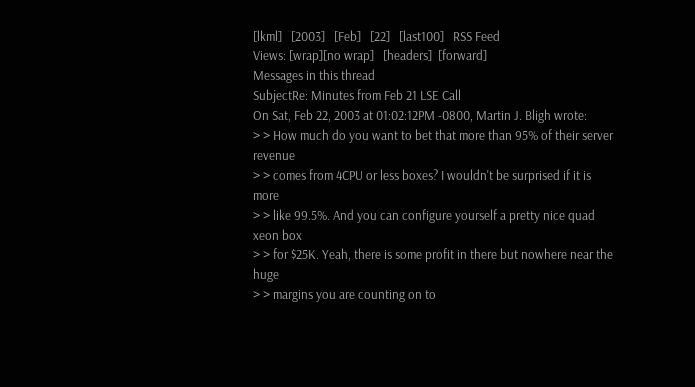[lkml]   [2003]   [Feb]   [22]   [last100]   RSS Feed
Views: [wrap][no wrap]   [headers]  [forward]
Messages in this thread
SubjectRe: Minutes from Feb 21 LSE Call
On Sat, Feb 22, 2003 at 01:02:12PM -0800, Martin J. Bligh wrote:
> > How much do you want to bet that more than 95% of their server revenue
> > comes from 4CPU or less boxes? I wouldn't be surprised if it is more
> > like 99.5%. And you can configure yourself a pretty nice quad xeon box
> > for $25K. Yeah, there is some profit in there but nowhere near the huge
> > margins you are counting on to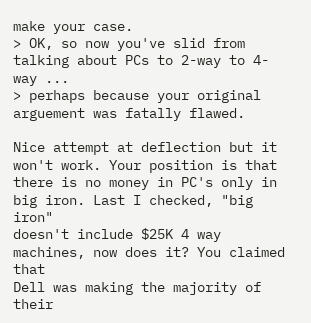make your case.
> OK, so now you've slid from talking about PCs to 2-way to 4-way ...
> perhaps because your original arguement was fatally flawed.

Nice attempt at deflection but it won't work. Your position is that
there is no money in PC's only in big iron. Last I checked, "big iron"
doesn't include $25K 4 way machines, now does it? You claimed that
Dell was making the majority of their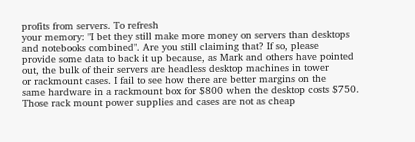profits from servers. To refresh
your memory: "I bet they still make more money on servers than desktops
and notebooks combined". Are you still claiming that? If so, please
provide some data to back it up because, as Mark and others have pointed
out, the bulk of their servers are headless desktop machines in tower
or rackmount cases. I fail to see how there are better margins on the
same hardware in a rackmount box for $800 when the desktop costs $750.
Those rack mount power supplies and cases are not as cheap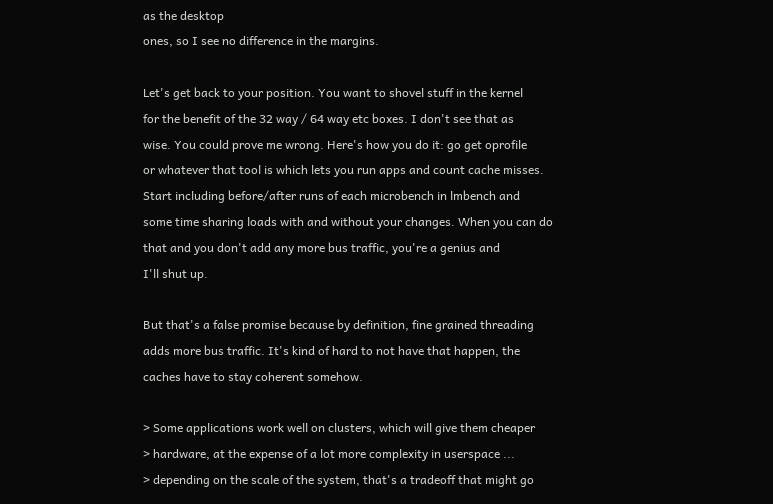as the desktop
ones, so I see no difference in the margins.

Let's get back to your position. You want to shovel stuff in the kernel
for the benefit of the 32 way / 64 way etc boxes. I don't see that as
wise. You could prove me wrong. Here's how you do it: go get oprofile
or whatever that tool is which lets you run apps and count cache misses.
Start including before/after runs of each microbench in lmbench and
some time sharing loads with and without your changes. When you can do
that and you don't add any more bus traffic, you're a genius and
I'll shut up.

But that's a false promise because by definition, fine grained threading
adds more bus traffic. It's kind of hard to not have that happen, the
caches have to stay coherent somehow.

> Some applications work well on clusters, which will give them cheaper
> hardware, at the expense of a lot more complexity in userspace ...
> depending on the scale of the system, that's a tradeoff that might go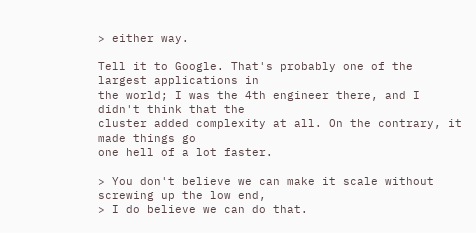> either way.

Tell it to Google. That's probably one of the largest applications in
the world; I was the 4th engineer there, and I didn't think that the
cluster added complexity at all. On the contrary, it made things go
one hell of a lot faster.

> You don't believe we can make it scale without screwing up the low end,
> I do believe we can do that.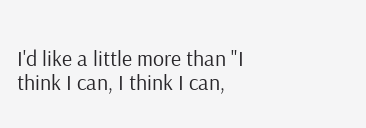I'd like a little more than "I think I can, I think I can,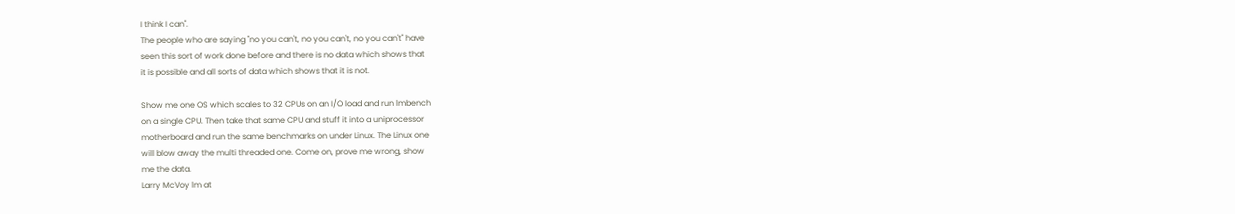I think I can".
The people who are saying "no you can't, no you can't, no you can't" have
seen this sort of work done before and there is no data which shows that
it is possible and all sorts of data which shows that it is not.

Show me one OS which scales to 32 CPUs on an I/O load and run lmbench
on a single CPU. Then take that same CPU and stuff it into a uniprocessor
motherboard and run the same benchmarks on under Linux. The Linux one
will blow away the multi threaded one. Come on, prove me wrong, show
me the data.
Larry McVoy lm at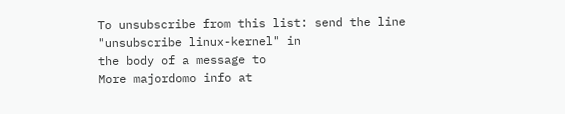To unsubscribe from this list: send the line "unsubscribe linux-kernel" in
the body of a message to
More majordomo info at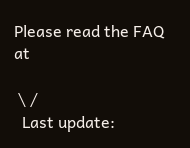Please read the FAQ at

 \ /
  Last update: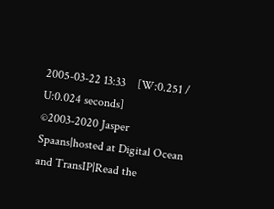2005-03-22 13:33    [W:0.251 / U:0.024 seconds]
©2003-2020 Jasper Spaans|hosted at Digital Ocean and TransIP|Read the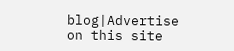blog|Advertise on this site